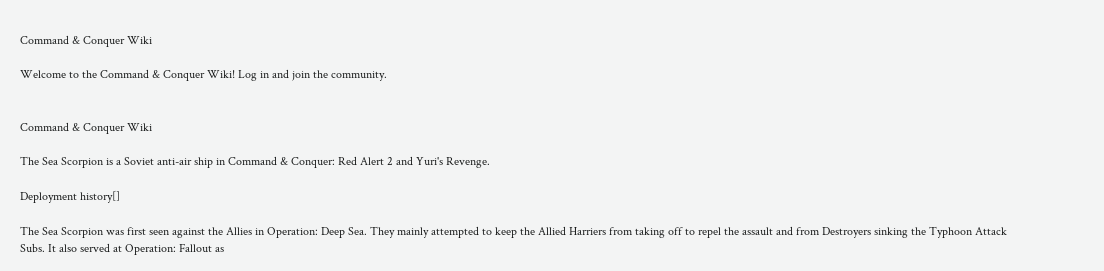Command & Conquer Wiki

Welcome to the Command & Conquer Wiki! Log in and join the community.


Command & Conquer Wiki

The Sea Scorpion is a Soviet anti-air ship in Command & Conquer: Red Alert 2 and Yuri's Revenge.

Deployment history[]

The Sea Scorpion was first seen against the Allies in Operation: Deep Sea. They mainly attempted to keep the Allied Harriers from taking off to repel the assault and from Destroyers sinking the Typhoon Attack Subs. It also served at Operation: Fallout as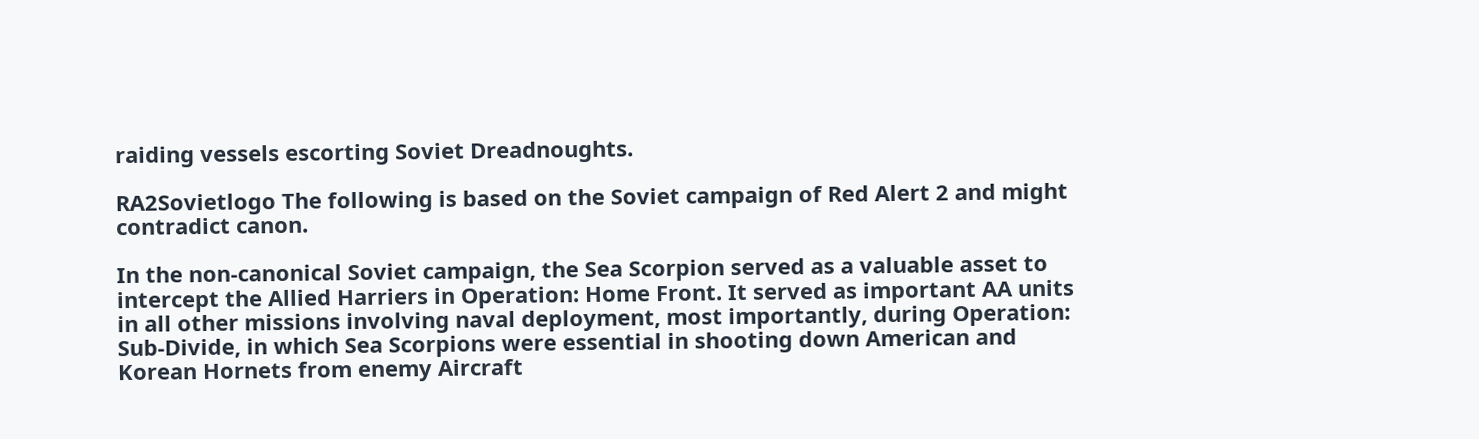raiding vessels escorting Soviet Dreadnoughts.

RA2Sovietlogo The following is based on the Soviet campaign of Red Alert 2 and might contradict canon.

In the non-canonical Soviet campaign, the Sea Scorpion served as a valuable asset to intercept the Allied Harriers in Operation: Home Front. It served as important AA units in all other missions involving naval deployment, most importantly, during Operation: Sub-Divide, in which Sea Scorpions were essential in shooting down American and Korean Hornets from enemy Aircraft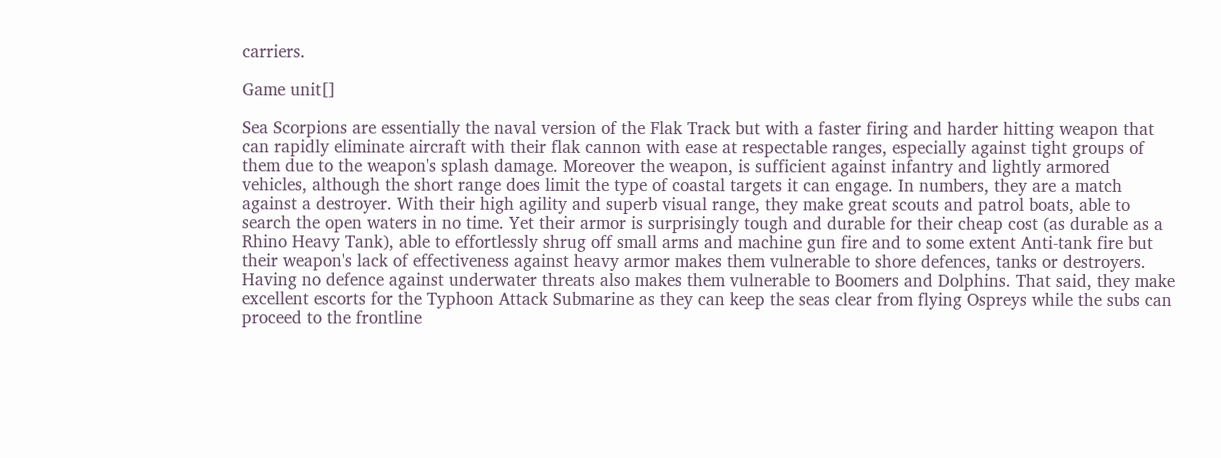carriers.

Game unit[]

Sea Scorpions are essentially the naval version of the Flak Track but with a faster firing and harder hitting weapon that can rapidly eliminate aircraft with their flak cannon with ease at respectable ranges, especially against tight groups of them due to the weapon's splash damage. Moreover the weapon, is sufficient against infantry and lightly armored vehicles, although the short range does limit the type of coastal targets it can engage. In numbers, they are a match against a destroyer. With their high agility and superb visual range, they make great scouts and patrol boats, able to search the open waters in no time. Yet their armor is surprisingly tough and durable for their cheap cost (as durable as a Rhino Heavy Tank), able to effortlessly shrug off small arms and machine gun fire and to some extent Anti-tank fire but their weapon's lack of effectiveness against heavy armor makes them vulnerable to shore defences, tanks or destroyers. Having no defence against underwater threats also makes them vulnerable to Boomers and Dolphins. That said, they make excellent escorts for the Typhoon Attack Submarine as they can keep the seas clear from flying Ospreys while the subs can proceed to the frontline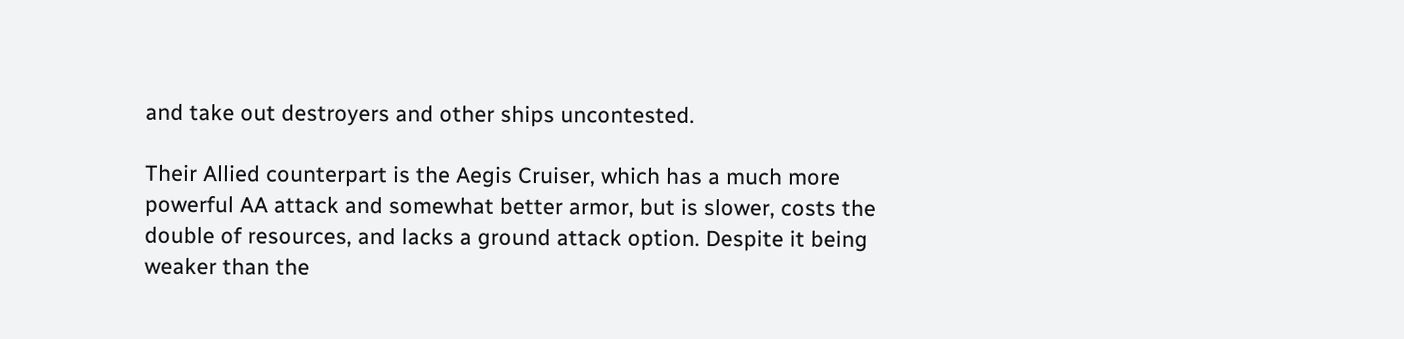and take out destroyers and other ships uncontested.

Their Allied counterpart is the Aegis Cruiser, which has a much more powerful AA attack and somewhat better armor, but is slower, costs the double of resources, and lacks a ground attack option. Despite it being weaker than the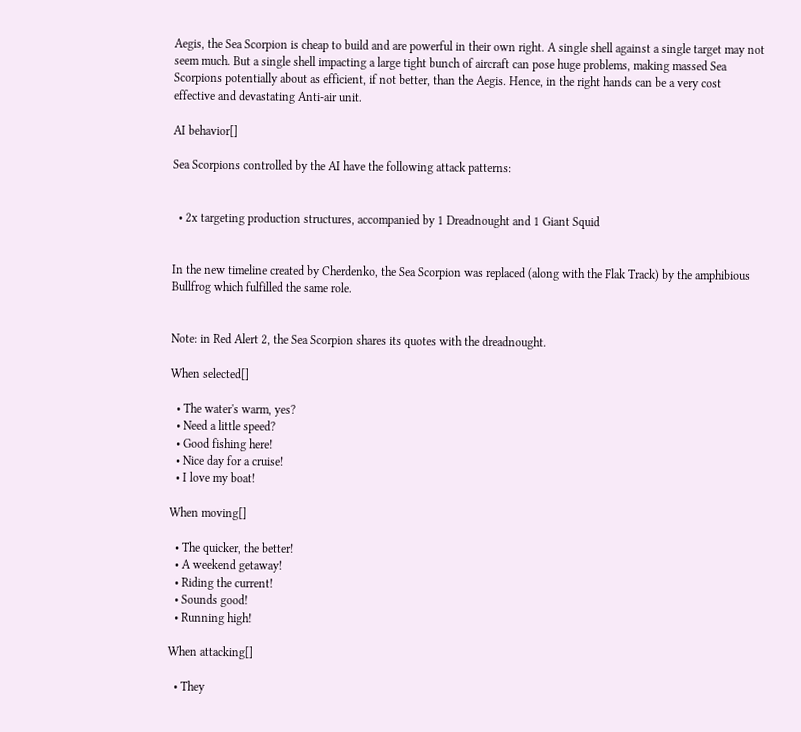Aegis, the Sea Scorpion is cheap to build and are powerful in their own right. A single shell against a single target may not seem much. But a single shell impacting a large tight bunch of aircraft can pose huge problems, making massed Sea Scorpions potentially about as efficient, if not better, than the Aegis. Hence, in the right hands can be a very cost effective and devastating Anti-air unit.

AI behavior[]

Sea Scorpions controlled by the AI have the following attack patterns:


  • 2x targeting production structures, accompanied by 1 Dreadnought and 1 Giant Squid


In the new timeline created by Cherdenko, the Sea Scorpion was replaced (along with the Flak Track) by the amphibious Bullfrog which fulfilled the same role.


Note: in Red Alert 2, the Sea Scorpion shares its quotes with the dreadnought.

When selected[]

  • The water's warm, yes?
  • Need a little speed?
  • Good fishing here!
  • Nice day for a cruise!
  • I love my boat!

When moving[]

  • The quicker, the better!
  • A weekend getaway!
  • Riding the current!
  • Sounds good!
  • Running high!

When attacking[]

  • They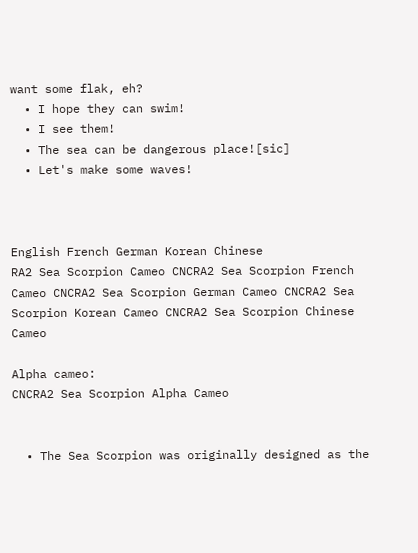want some flak, eh?
  • I hope they can swim!
  • I see them!
  • The sea can be dangerous place![sic]
  • Let's make some waves!



English French German Korean Chinese
RA2 Sea Scorpion Cameo CNCRA2 Sea Scorpion French Cameo CNCRA2 Sea Scorpion German Cameo CNCRA2 Sea Scorpion Korean Cameo CNCRA2 Sea Scorpion Chinese Cameo

Alpha cameo:
CNCRA2 Sea Scorpion Alpha Cameo


  • The Sea Scorpion was originally designed as the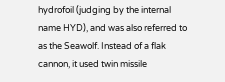hydrofoil (judging by the internal name HYD), and was also referred to as the Seawolf. Instead of a flak cannon, it used twin missile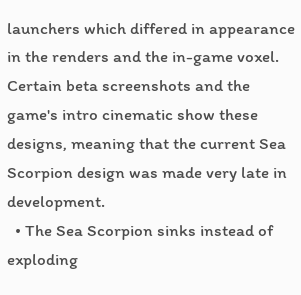launchers which differed in appearance in the renders and the in-game voxel. Certain beta screenshots and the game's intro cinematic show these designs, meaning that the current Sea Scorpion design was made very late in development.
  • The Sea Scorpion sinks instead of exploding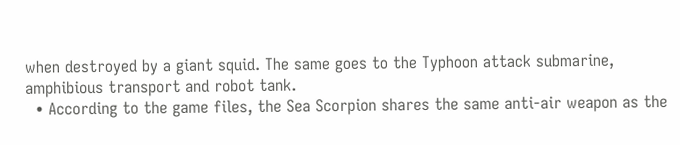when destroyed by a giant squid. The same goes to the Typhoon attack submarine, amphibious transport and robot tank.
  • According to the game files, the Sea Scorpion shares the same anti-air weapon as the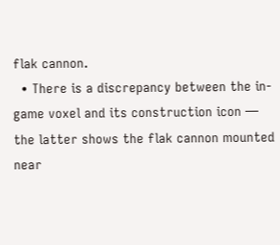flak cannon.
  • There is a discrepancy between the in-game voxel and its construction icon — the latter shows the flak cannon mounted near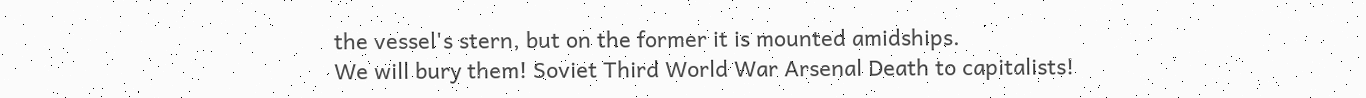the vessel's stern, but on the former it is mounted amidships.
We will bury them! Soviet Third World War Arsenal Death to capitalists!